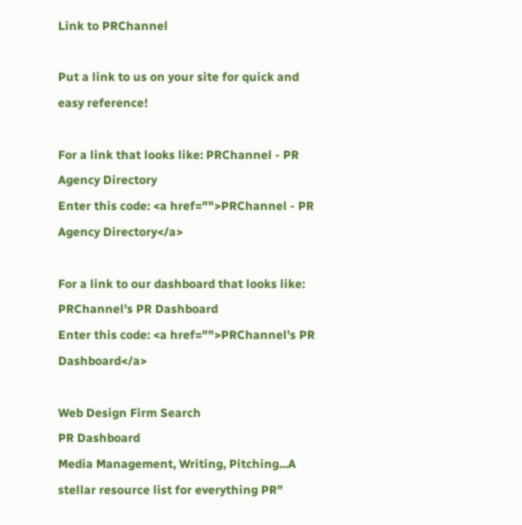Link to PRChannel

Put a link to us on your site for quick and easy reference!

For a link that looks like: PRChannel - PR Agency Directory
Enter this code: <a href="">PRChannel - PR Agency Directory</a>

For a link to our dashboard that looks like: PRChannel's PR Dashboard
Enter this code: <a href="">PRChannel's PR Dashboard</a>

Web Design Firm Search
PR Dashboard
Media Management, Writing, Pitching...A stellar resource list for everything PR"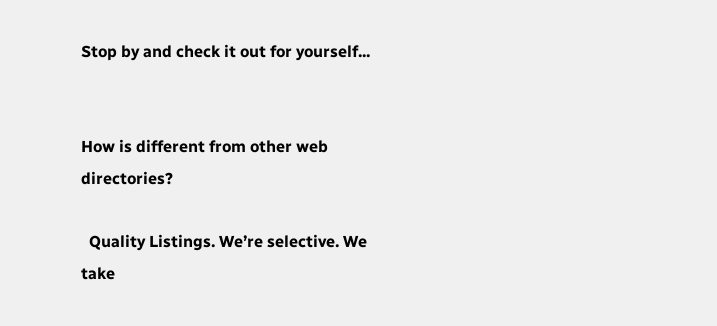Stop by and check it out for yourself...


How is different from other web directories?

  Quality Listings. We’re selective. We take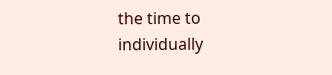the time to individually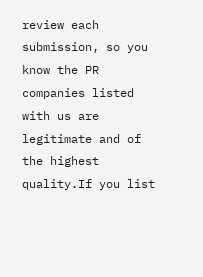review each submission, so you know the PR companies listed with us are legitimate and of the highest quality.If you list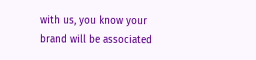with us, you know your brand will be associated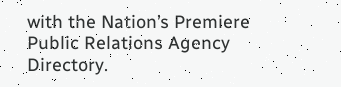with the Nation’s Premiere Public Relations Agency Directory.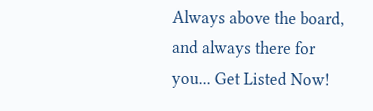Always above the board, and always there for you... Get Listed Now!